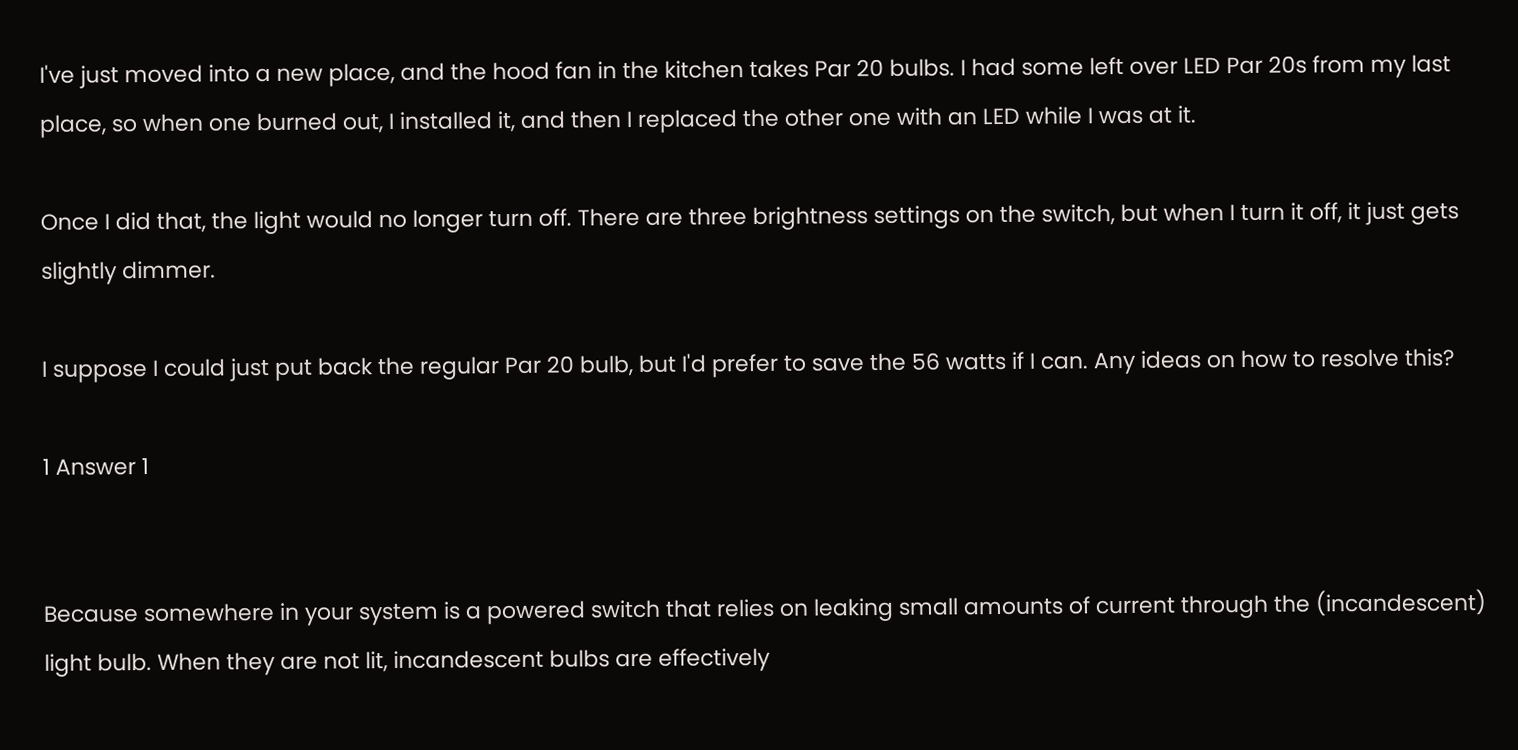I've just moved into a new place, and the hood fan in the kitchen takes Par 20 bulbs. I had some left over LED Par 20s from my last place, so when one burned out, I installed it, and then I replaced the other one with an LED while I was at it.

Once I did that, the light would no longer turn off. There are three brightness settings on the switch, but when I turn it off, it just gets slightly dimmer.

I suppose I could just put back the regular Par 20 bulb, but I'd prefer to save the 56 watts if I can. Any ideas on how to resolve this?

1 Answer 1


Because somewhere in your system is a powered switch that relies on leaking small amounts of current through the (incandescent) light bulb. When they are not lit, incandescent bulbs are effectively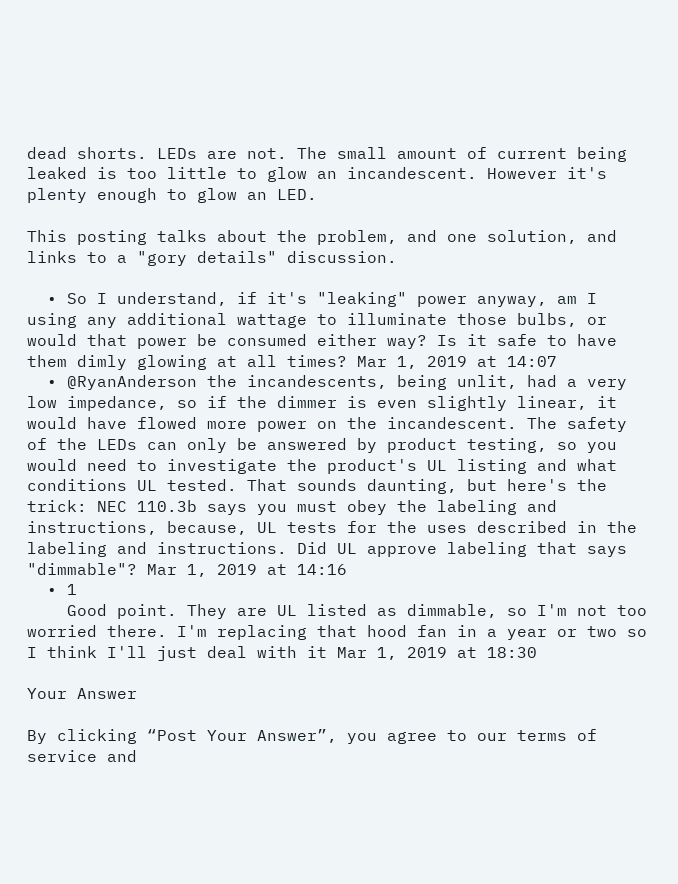dead shorts. LEDs are not. The small amount of current being leaked is too little to glow an incandescent. However it's plenty enough to glow an LED.

This posting talks about the problem, and one solution, and links to a "gory details" discussion.

  • So I understand, if it's "leaking" power anyway, am I using any additional wattage to illuminate those bulbs, or would that power be consumed either way? Is it safe to have them dimly glowing at all times? Mar 1, 2019 at 14:07
  • @RyanAnderson the incandescents, being unlit, had a very low impedance, so if the dimmer is even slightly linear, it would have flowed more power on the incandescent. The safety of the LEDs can only be answered by product testing, so you would need to investigate the product's UL listing and what conditions UL tested. That sounds daunting, but here's the trick: NEC 110.3b says you must obey the labeling and instructions, because, UL tests for the uses described in the labeling and instructions. Did UL approve labeling that says "dimmable"? Mar 1, 2019 at 14:16
  • 1
    Good point. They are UL listed as dimmable, so I'm not too worried there. I'm replacing that hood fan in a year or two so I think I'll just deal with it Mar 1, 2019 at 18:30

Your Answer

By clicking “Post Your Answer”, you agree to our terms of service and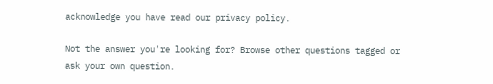acknowledge you have read our privacy policy.

Not the answer you're looking for? Browse other questions tagged or ask your own question.